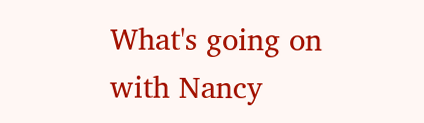What's going on with Nancy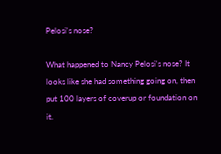Pelosi's nose?

What happened to Nancy Pelosi's nose? It looks like she had something going on, then put 100 layers of coverup or foundation on it.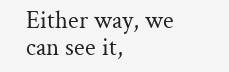Either way, we can see it,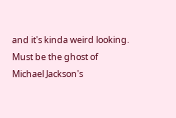and it's kinda weird looking. Must be the ghost of Michael Jackson's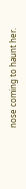nose coming to haunt her.